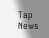Tap News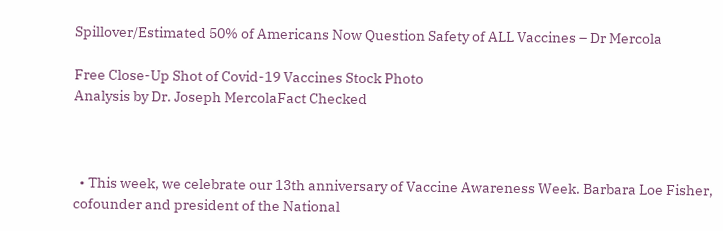Spillover/Estimated 50% of Americans Now Question Safety of ALL Vaccines – Dr Mercola

Free Close-Up Shot of Covid-19 Vaccines Stock Photo
Analysis by Dr. Joseph MercolaFact Checked



  • This week, we celebrate our 13th anniversary of Vaccine Awareness Week. Barbara Loe Fisher, cofounder and president of the National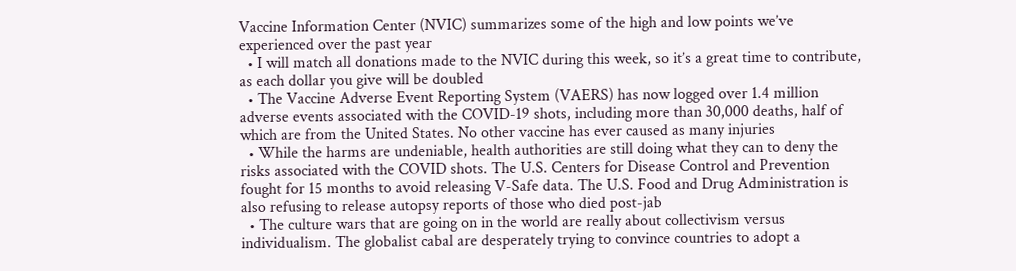Vaccine Information Center (NVIC) summarizes some of the high and low points we’ve experienced over the past year
  • I will match all donations made to the NVIC during this week, so it’s a great time to contribute, as each dollar you give will be doubled
  • The Vaccine Adverse Event Reporting System (VAERS) has now logged over 1.4 million adverse events associated with the COVID-19 shots, including more than 30,000 deaths, half of which are from the United States. No other vaccine has ever caused as many injuries
  • While the harms are undeniable, health authorities are still doing what they can to deny the risks associated with the COVID shots. The U.S. Centers for Disease Control and Prevention fought for 15 months to avoid releasing V-Safe data. The U.S. Food and Drug Administration is also refusing to release autopsy reports of those who died post-jab
  • The culture wars that are going on in the world are really about collectivism versus individualism. The globalist cabal are desperately trying to convince countries to adopt a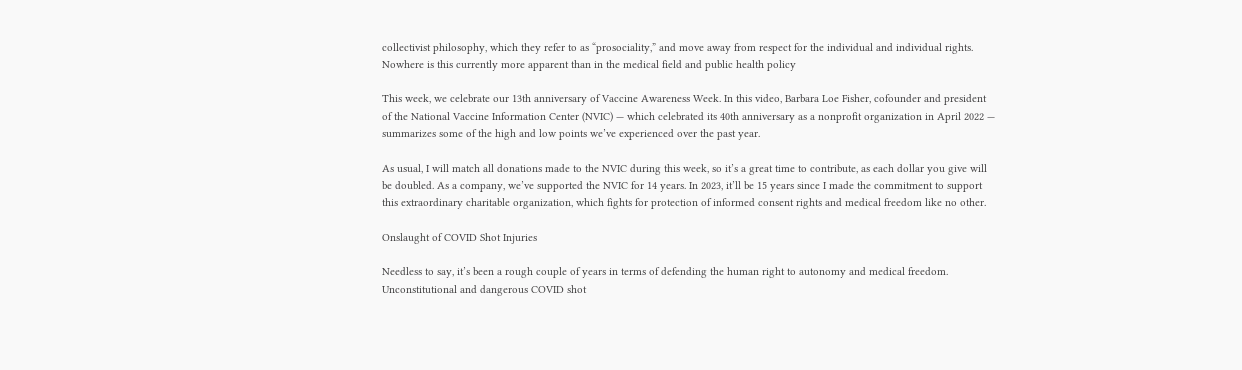collectivist philosophy, which they refer to as “prosociality,” and move away from respect for the individual and individual rights. Nowhere is this currently more apparent than in the medical field and public health policy

This week, we celebrate our 13th anniversary of Vaccine Awareness Week. In this video, Barbara Loe Fisher, cofounder and president of the National Vaccine Information Center (NVIC) — which celebrated its 40th anniversary as a nonprofit organization in April 2022 — summarizes some of the high and low points we’ve experienced over the past year.

As usual, I will match all donations made to the NVIC during this week, so it’s a great time to contribute, as each dollar you give will be doubled. As a company, we’ve supported the NVIC for 14 years. In 2023, it’ll be 15 years since I made the commitment to support this extraordinary charitable organization, which fights for protection of informed consent rights and medical freedom like no other.

Onslaught of COVID Shot Injuries

Needless to say, it’s been a rough couple of years in terms of defending the human right to autonomy and medical freedom. Unconstitutional and dangerous COVID shot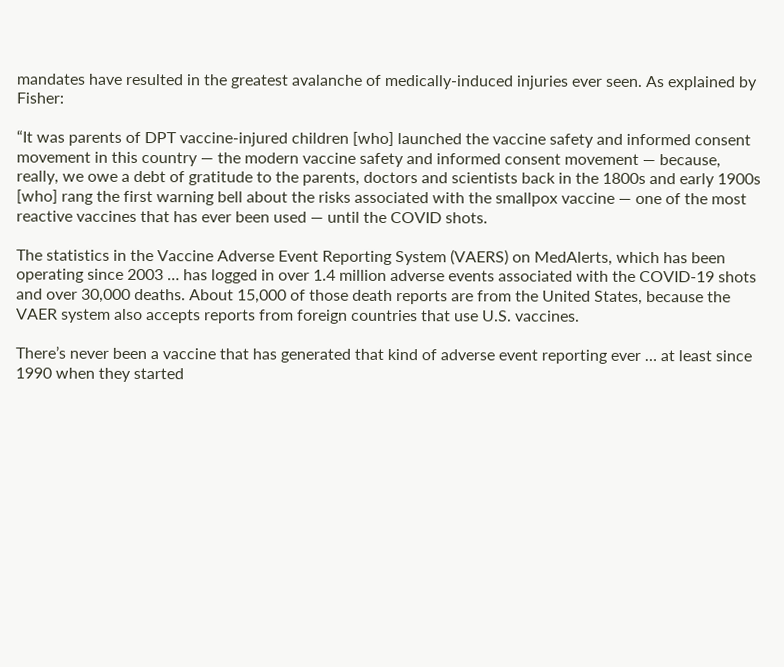mandates have resulted in the greatest avalanche of medically-induced injuries ever seen. As explained by Fisher:

“It was parents of DPT vaccine-injured children [who] launched the vaccine safety and informed consent movement in this country — the modern vaccine safety and informed consent movement — because, really, we owe a debt of gratitude to the parents, doctors and scientists back in the 1800s and early 1900s [who] rang the first warning bell about the risks associated with the smallpox vaccine — one of the most reactive vaccines that has ever been used — until the COVID shots.

The statistics in the Vaccine Adverse Event Reporting System (VAERS) on MedAlerts, which has been operating since 2003 … has logged in over 1.4 million adverse events associated with the COVID-19 shots and over 30,000 deaths. About 15,000 of those death reports are from the United States, because the VAER system also accepts reports from foreign countries that use U.S. vaccines.

There’s never been a vaccine that has generated that kind of adverse event reporting ever … at least since 1990 when they started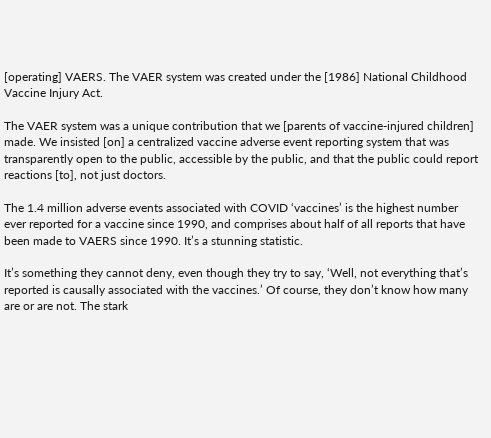[operating] VAERS. The VAER system was created under the [1986] National Childhood Vaccine Injury Act.

The VAER system was a unique contribution that we [parents of vaccine-injured children] made. We insisted [on] a centralized vaccine adverse event reporting system that was transparently open to the public, accessible by the public, and that the public could report reactions [to], not just doctors.

The 1.4 million adverse events associated with COVID ‘vaccines’ is the highest number ever reported for a vaccine since 1990, and comprises about half of all reports that have been made to VAERS since 1990. It’s a stunning statistic.

It’s something they cannot deny, even though they try to say, ‘Well, not everything that’s reported is causally associated with the vaccines.’ Of course, they don’t know how many are or are not. The stark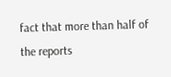fact that more than half of the reports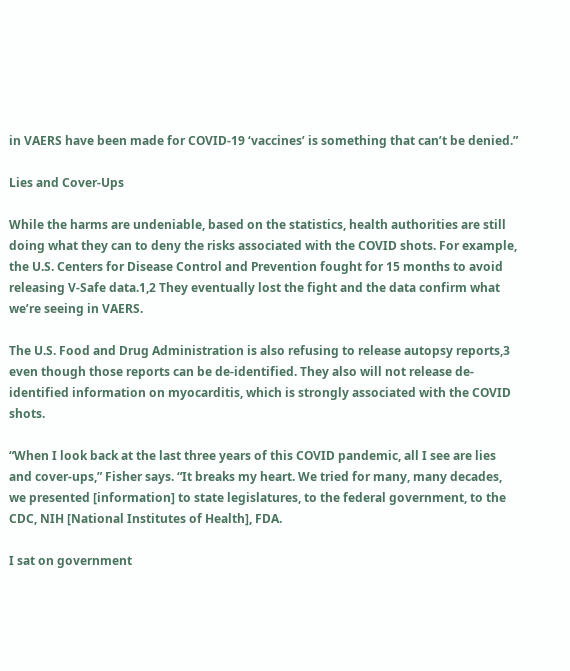in VAERS have been made for COVID-19 ‘vaccines’ is something that can’t be denied.”

Lies and Cover-Ups

While the harms are undeniable, based on the statistics, health authorities are still doing what they can to deny the risks associated with the COVID shots. For example, the U.S. Centers for Disease Control and Prevention fought for 15 months to avoid releasing V-Safe data.1,2 They eventually lost the fight and the data confirm what we’re seeing in VAERS.

The U.S. Food and Drug Administration is also refusing to release autopsy reports,3 even though those reports can be de-identified. They also will not release de-identified information on myocarditis, which is strongly associated with the COVID shots.

“When I look back at the last three years of this COVID pandemic, all I see are lies and cover-ups,” Fisher says. “It breaks my heart. We tried for many, many decades, we presented [information] to state legislatures, to the federal government, to the CDC, NIH [National Institutes of Health], FDA.

I sat on government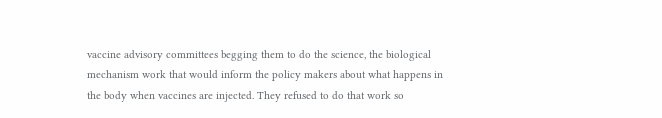vaccine advisory committees begging them to do the science, the biological mechanism work that would inform the policy makers about what happens in the body when vaccines are injected. They refused to do that work so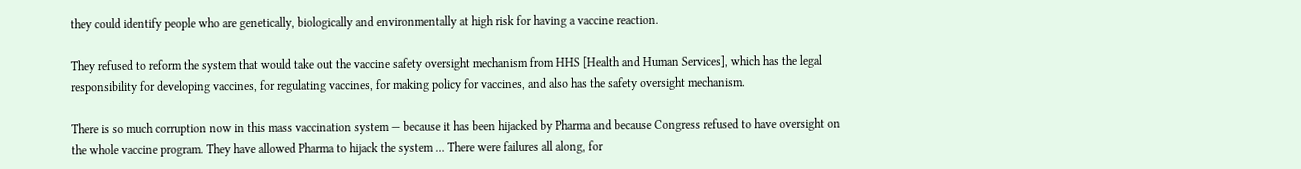they could identify people who are genetically, biologically and environmentally at high risk for having a vaccine reaction.

They refused to reform the system that would take out the vaccine safety oversight mechanism from HHS [Health and Human Services], which has the legal responsibility for developing vaccines, for regulating vaccines, for making policy for vaccines, and also has the safety oversight mechanism.

There is so much corruption now in this mass vaccination system — because it has been hijacked by Pharma and because Congress refused to have oversight on the whole vaccine program. They have allowed Pharma to hijack the system … There were failures all along, for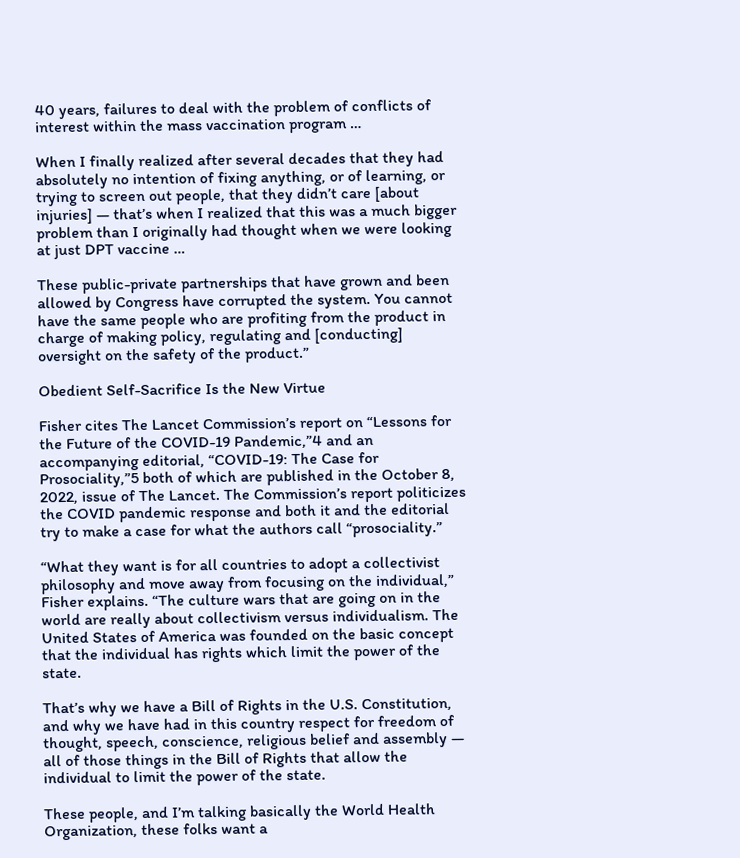40 years, failures to deal with the problem of conflicts of interest within the mass vaccination program …

When I finally realized after several decades that they had absolutely no intention of fixing anything, or of learning, or trying to screen out people, that they didn’t care [about injuries] — that’s when I realized that this was a much bigger problem than I originally had thought when we were looking at just DPT vaccine …

These public-private partnerships that have grown and been allowed by Congress have corrupted the system. You cannot have the same people who are profiting from the product in charge of making policy, regulating and [conducting] oversight on the safety of the product.”

Obedient Self-Sacrifice Is the New Virtue

Fisher cites The Lancet Commission’s report on “Lessons for the Future of the COVID-19 Pandemic,”4 and an accompanying editorial, “COVID-19: The Case for Prosociality,”5 both of which are published in the October 8, 2022, issue of The Lancet. The Commission’s report politicizes the COVID pandemic response and both it and the editorial try to make a case for what the authors call “prosociality.”

“What they want is for all countries to adopt a collectivist philosophy and move away from focusing on the individual,” Fisher explains. “The culture wars that are going on in the world are really about collectivism versus individualism. The United States of America was founded on the basic concept that the individual has rights which limit the power of the state.

That’s why we have a Bill of Rights in the U.S. Constitution, and why we have had in this country respect for freedom of thought, speech, conscience, religious belief and assembly — all of those things in the Bill of Rights that allow the individual to limit the power of the state.

These people, and I’m talking basically the World Health Organization, these folks want a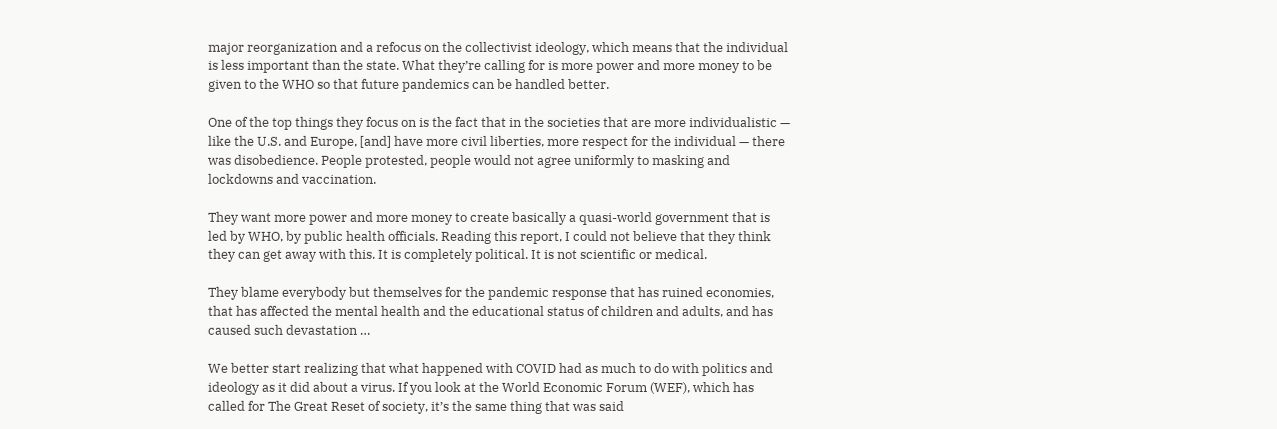major reorganization and a refocus on the collectivist ideology, which means that the individual is less important than the state. What they’re calling for is more power and more money to be given to the WHO so that future pandemics can be handled better.

One of the top things they focus on is the fact that in the societies that are more individualistic — like the U.S. and Europe, [and] have more civil liberties, more respect for the individual — there was disobedience. People protested, people would not agree uniformly to masking and lockdowns and vaccination.

They want more power and more money to create basically a quasi-world government that is led by WHO, by public health officials. Reading this report, I could not believe that they think they can get away with this. It is completely political. It is not scientific or medical.

They blame everybody but themselves for the pandemic response that has ruined economies, that has affected the mental health and the educational status of children and adults, and has caused such devastation …

We better start realizing that what happened with COVID had as much to do with politics and ideology as it did about a virus. If you look at the World Economic Forum (WEF), which has called for The Great Reset of society, it’s the same thing that was said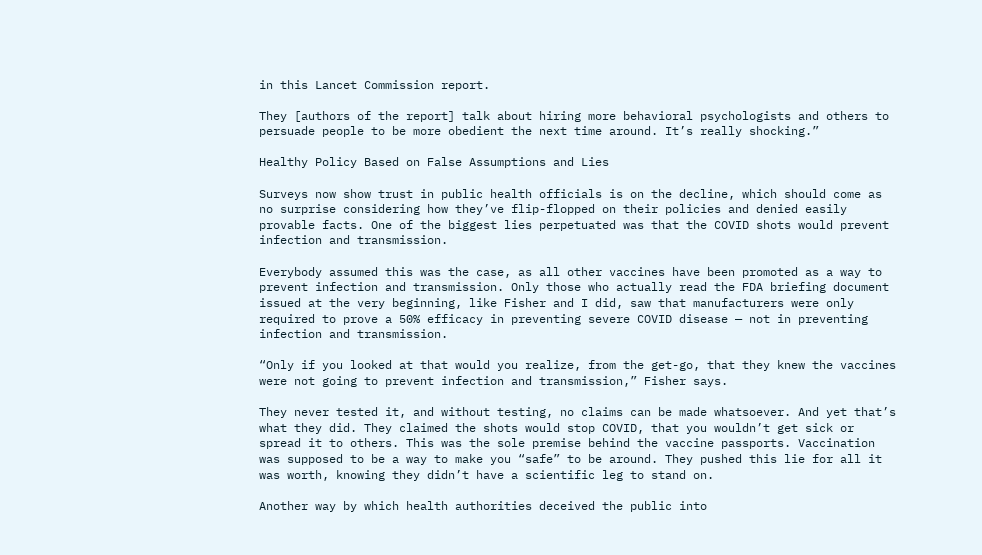in this Lancet Commission report.

They [authors of the report] talk about hiring more behavioral psychologists and others to persuade people to be more obedient the next time around. It’s really shocking.”

Healthy Policy Based on False Assumptions and Lies

Surveys now show trust in public health officials is on the decline, which should come as no surprise considering how they’ve flip-flopped on their policies and denied easily provable facts. One of the biggest lies perpetuated was that the COVID shots would prevent infection and transmission.

Everybody assumed this was the case, as all other vaccines have been promoted as a way to prevent infection and transmission. Only those who actually read the FDA briefing document issued at the very beginning, like Fisher and I did, saw that manufacturers were only required to prove a 50% efficacy in preventing severe COVID disease — not in preventing infection and transmission.

“Only if you looked at that would you realize, from the get-go, that they knew the vaccines were not going to prevent infection and transmission,” Fisher says.

They never tested it, and without testing, no claims can be made whatsoever. And yet that’s what they did. They claimed the shots would stop COVID, that you wouldn’t get sick or spread it to others. This was the sole premise behind the vaccine passports. Vaccination was supposed to be a way to make you “safe” to be around. They pushed this lie for all it was worth, knowing they didn’t have a scientific leg to stand on.

Another way by which health authorities deceived the public into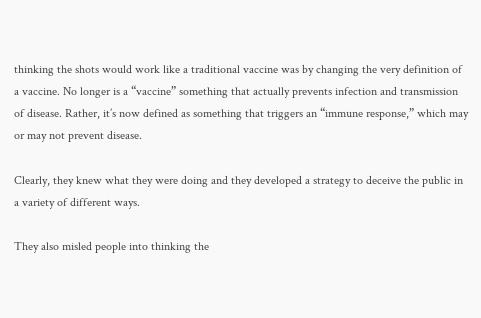thinking the shots would work like a traditional vaccine was by changing the very definition of a vaccine. No longer is a “vaccine” something that actually prevents infection and transmission of disease. Rather, it’s now defined as something that triggers an “immune response,” which may or may not prevent disease.

Clearly, they knew what they were doing and they developed a strategy to deceive the public in a variety of different ways.

They also misled people into thinking the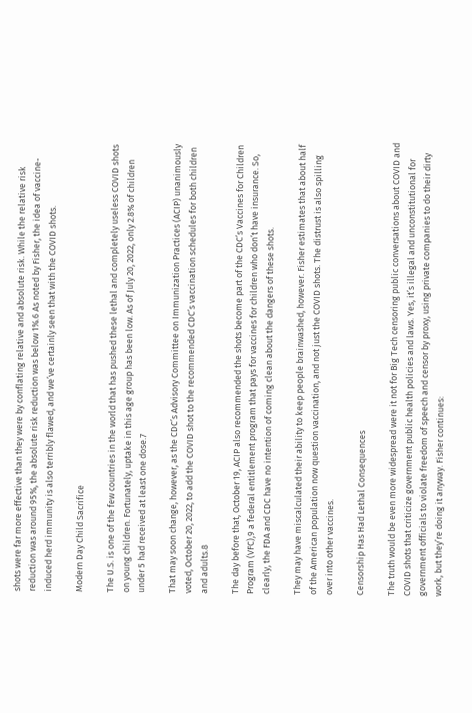shots were far more effective than they were by conflating relative and absolute risk. While the relative risk reduction was around 95%, the absolute risk reduction was below 1%.6 As noted by Fisher, the idea of vaccine-induced herd immunity is also terribly flawed, and we’ve certainly seen that with the COVID shots.

Modern Day Child Sacrifice

The U.S. is one of the few countries in the world that has pushed these lethal and completely useless COVID shots on young children. Fortunately, uptake in this age group has been low. As of July 20, 2022, only 2.8% of children under 5 had received at least one dose.7

That may soon change, however, as the CDC’s Advisory Committee on Immunization Practices (ACIP) unanimously voted, October 20, 2022, to add the COVID shot to the recommended CDC’s vaccination schedules for both children and adults.8

The day before that, October 19, ACIP also recommended the shots become part of the CDC’s Vaccines for Children Program (VFC),9 a federal entitlement program that pays for vaccines for children who don’t have insurance. So, clearly, the FDA and CDC have no intention of coming clean about the dangers of these shots.

They may have miscalculated their ability to keep people brainwashed, however. Fisher estimates that about half of the American population now question vaccination, and not just the COVID shots. The distrust is also spilling over into other vaccines.

Censorship Has Had Lethal Consequences

The truth would be even more widespread were it not for Big Tech censoring public conversations about COVID and COVID shots that criticize government public health policies and laws. Yes, it’s illegal and unconstitutional for government officials to violate freedom of speech and censor by proxy, using private companies to do their dirty work, but they’re doing it anyway. Fisher continues: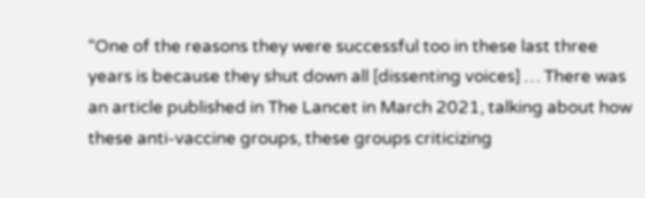“One of the reasons they were successful too in these last three years is because they shut down all [dissenting voices] … There was an article published in The Lancet in March 2021, talking about how these anti-vaccine groups, these groups criticizing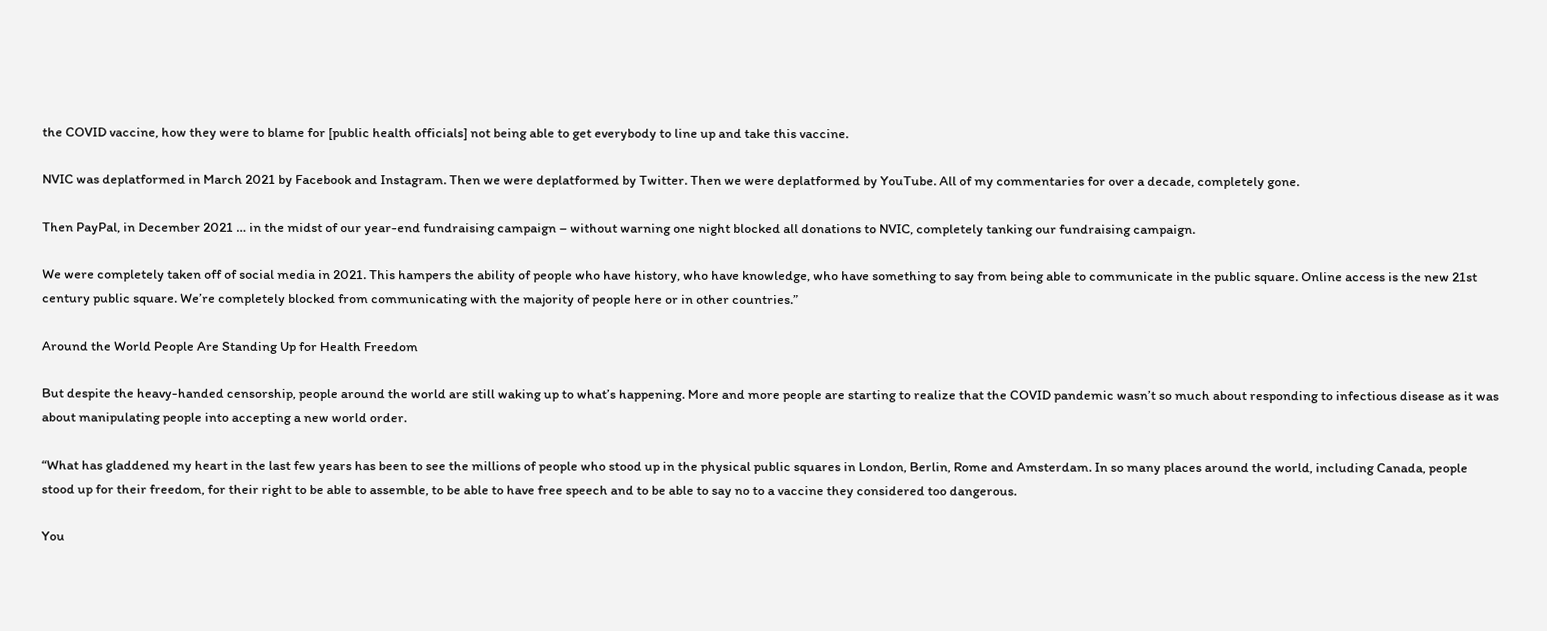the COVID vaccine, how they were to blame for [public health officials] not being able to get everybody to line up and take this vaccine.

NVIC was deplatformed in March 2021 by Facebook and Instagram. Then we were deplatformed by Twitter. Then we were deplatformed by YouTube. All of my commentaries for over a decade, completely gone.

Then PayPal, in December 2021 … in the midst of our year-end fundraising campaign – without warning one night blocked all donations to NVIC, completely tanking our fundraising campaign.

We were completely taken off of social media in 2021. This hampers the ability of people who have history, who have knowledge, who have something to say from being able to communicate in the public square. Online access is the new 21st century public square. We’re completely blocked from communicating with the majority of people here or in other countries.”

Around the World People Are Standing Up for Health Freedom

But despite the heavy-handed censorship, people around the world are still waking up to what’s happening. More and more people are starting to realize that the COVID pandemic wasn’t so much about responding to infectious disease as it was about manipulating people into accepting a new world order.

“What has gladdened my heart in the last few years has been to see the millions of people who stood up in the physical public squares in London, Berlin, Rome and Amsterdam. In so many places around the world, including Canada, people stood up for their freedom, for their right to be able to assemble, to be able to have free speech and to be able to say no to a vaccine they considered too dangerous.

You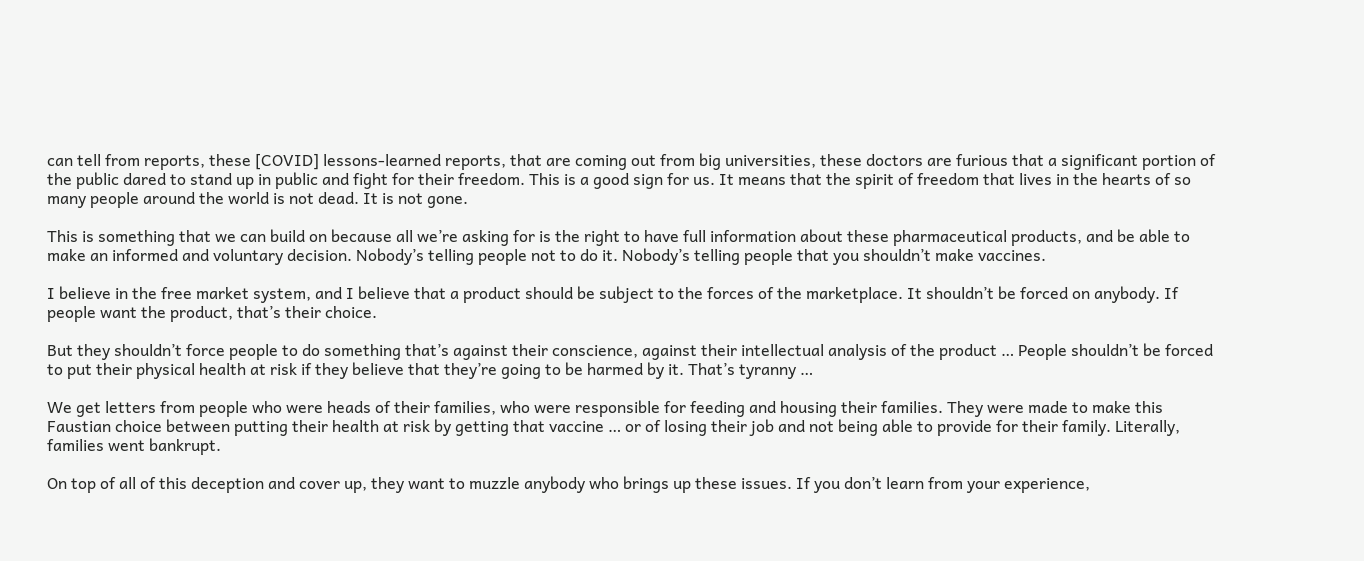can tell from reports, these [COVID] lessons-learned reports, that are coming out from big universities, these doctors are furious that a significant portion of the public dared to stand up in public and fight for their freedom. This is a good sign for us. It means that the spirit of freedom that lives in the hearts of so many people around the world is not dead. It is not gone.

This is something that we can build on because all we’re asking for is the right to have full information about these pharmaceutical products, and be able to make an informed and voluntary decision. Nobody’s telling people not to do it. Nobody’s telling people that you shouldn’t make vaccines.

I believe in the free market system, and I believe that a product should be subject to the forces of the marketplace. It shouldn’t be forced on anybody. If people want the product, that’s their choice.

But they shouldn’t force people to do something that’s against their conscience, against their intellectual analysis of the product … People shouldn’t be forced to put their physical health at risk if they believe that they’re going to be harmed by it. That’s tyranny …

We get letters from people who were heads of their families, who were responsible for feeding and housing their families. They were made to make this Faustian choice between putting their health at risk by getting that vaccine … or of losing their job and not being able to provide for their family. Literally, families went bankrupt.

On top of all of this deception and cover up, they want to muzzle anybody who brings up these issues. If you don’t learn from your experience,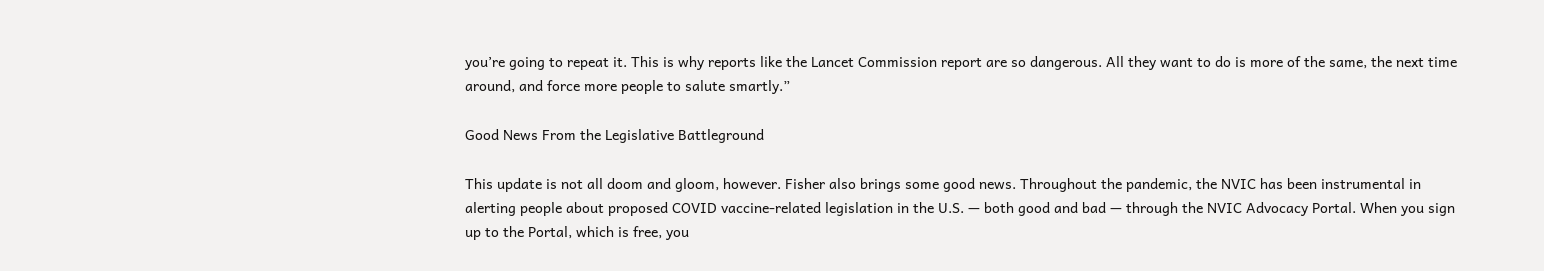you’re going to repeat it. This is why reports like the Lancet Commission report are so dangerous. All they want to do is more of the same, the next time around, and force more people to salute smartly.”

Good News From the Legislative Battleground

This update is not all doom and gloom, however. Fisher also brings some good news. Throughout the pandemic, the NVIC has been instrumental in alerting people about proposed COVID vaccine-related legislation in the U.S. — both good and bad — through the NVIC Advocacy Portal. When you sign up to the Portal, which is free, you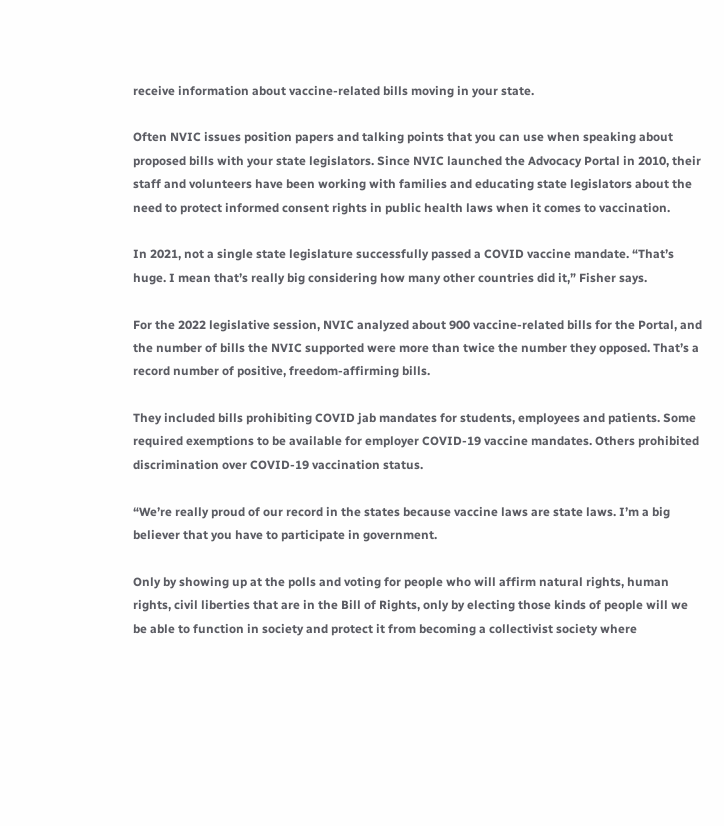receive information about vaccine-related bills moving in your state.

Often NVIC issues position papers and talking points that you can use when speaking about proposed bills with your state legislators. Since NVIC launched the Advocacy Portal in 2010, their staff and volunteers have been working with families and educating state legislators about the need to protect informed consent rights in public health laws when it comes to vaccination.

In 2021, not a single state legislature successfully passed a COVID vaccine mandate. “That’s huge. I mean that’s really big considering how many other countries did it,” Fisher says.

For the 2022 legislative session, NVIC analyzed about 900 vaccine-related bills for the Portal, and the number of bills the NVIC supported were more than twice the number they opposed. That’s a record number of positive, freedom-affirming bills.

They included bills prohibiting COVID jab mandates for students, employees and patients. Some required exemptions to be available for employer COVID-19 vaccine mandates. Others prohibited discrimination over COVID-19 vaccination status.

“We’re really proud of our record in the states because vaccine laws are state laws. I’m a big believer that you have to participate in government.

Only by showing up at the polls and voting for people who will affirm natural rights, human rights, civil liberties that are in the Bill of Rights, only by electing those kinds of people will we be able to function in society and protect it from becoming a collectivist society where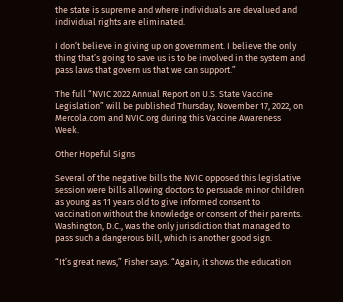the state is supreme and where individuals are devalued and individual rights are eliminated.

I don’t believe in giving up on government. I believe the only thing that’s going to save us is to be involved in the system and pass laws that govern us that we can support.”

The full “NVIC 2022 Annual Report on U.S. State Vaccine Legislation” will be published Thursday, November 17, 2022, on Mercola.com and NVIC.org during this Vaccine Awareness Week.

Other Hopeful Signs

Several of the negative bills the NVIC opposed this legislative session were bills allowing doctors to persuade minor children as young as 11 years old to give informed consent to vaccination without the knowledge or consent of their parents. Washington, D.C., was the only jurisdiction that managed to pass such a dangerous bill, which is another good sign.

“It’s great news,” Fisher says. “Again, it shows the education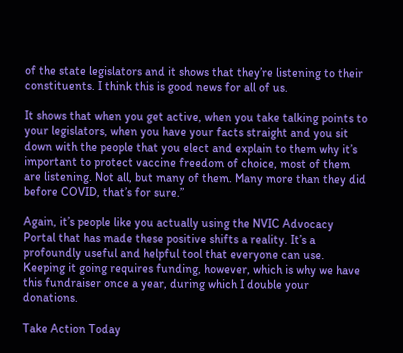of the state legislators and it shows that they’re listening to their constituents. I think this is good news for all of us.

It shows that when you get active, when you take talking points to your legislators, when you have your facts straight and you sit down with the people that you elect and explain to them why it’s important to protect vaccine freedom of choice, most of them are listening. Not all, but many of them. Many more than they did before COVID, that’s for sure.”

Again, it’s people like you actually using the NVIC Advocacy Portal that has made these positive shifts a reality. It’s a profoundly useful and helpful tool that everyone can use. Keeping it going requires funding, however, which is why we have this fundraiser once a year, during which I double your donations.

Take Action Today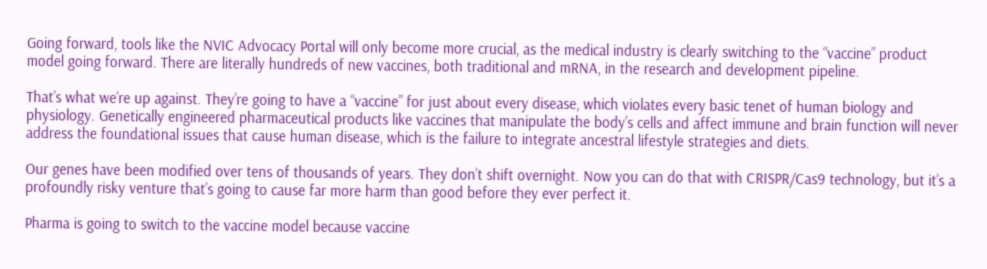Going forward, tools like the NVIC Advocacy Portal will only become more crucial, as the medical industry is clearly switching to the “vaccine” product model going forward. There are literally hundreds of new vaccines, both traditional and mRNA, in the research and development pipeline.

That’s what we’re up against. They’re going to have a “vaccine” for just about every disease, which violates every basic tenet of human biology and physiology. Genetically engineered pharmaceutical products like vaccines that manipulate the body’s cells and affect immune and brain function will never address the foundational issues that cause human disease, which is the failure to integrate ancestral lifestyle strategies and diets.

Our genes have been modified over tens of thousands of years. They don’t shift overnight. Now you can do that with CRISPR/Cas9 technology, but it’s a profoundly risky venture that’s going to cause far more harm than good before they ever perfect it.

Pharma is going to switch to the vaccine model because vaccine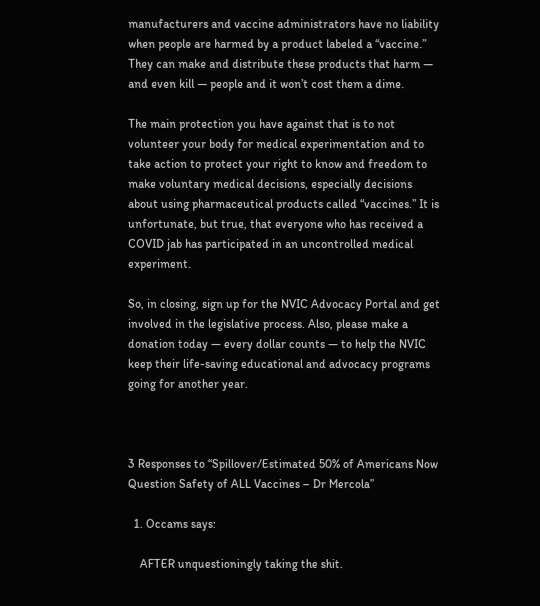manufacturers and vaccine administrators have no liability when people are harmed by a product labeled a “vaccine.” They can make and distribute these products that harm — and even kill — people and it won’t cost them a dime.

The main protection you have against that is to not volunteer your body for medical experimentation and to take action to protect your right to know and freedom to make voluntary medical decisions, especially decisions about using pharmaceutical products called “vaccines.” It is unfortunate, but true, that everyone who has received a COVID jab has participated in an uncontrolled medical experiment.

So, in closing, sign up for the NVIC Advocacy Portal and get involved in the legislative process. Also, please make a donation today — every dollar counts — to help the NVIC keep their life-saving educational and advocacy programs going for another year.



3 Responses to “Spillover/Estimated 50% of Americans Now Question Safety of ALL Vaccines – Dr Mercola”

  1. Occams says:

    AFTER unquestioningly taking the shit.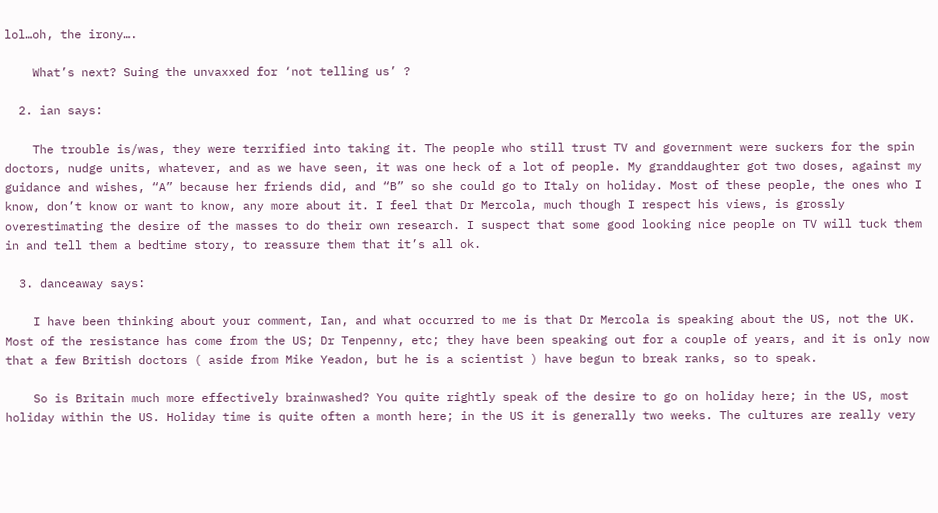lol…oh, the irony….

    What’s next? Suing the unvaxxed for ‘not telling us’ ?

  2. ian says:

    The trouble is/was, they were terrified into taking it. The people who still trust TV and government were suckers for the spin doctors, nudge units, whatever, and as we have seen, it was one heck of a lot of people. My granddaughter got two doses, against my guidance and wishes, “A” because her friends did, and “B” so she could go to Italy on holiday. Most of these people, the ones who I know, don’t know or want to know, any more about it. I feel that Dr Mercola, much though I respect his views, is grossly overestimating the desire of the masses to do their own research. I suspect that some good looking nice people on TV will tuck them in and tell them a bedtime story, to reassure them that it’s all ok.

  3. danceaway says:

    I have been thinking about your comment, Ian, and what occurred to me is that Dr Mercola is speaking about the US, not the UK. Most of the resistance has come from the US; Dr Tenpenny, etc; they have been speaking out for a couple of years, and it is only now that a few British doctors ( aside from Mike Yeadon, but he is a scientist ) have begun to break ranks, so to speak.

    So is Britain much more effectively brainwashed? You quite rightly speak of the desire to go on holiday here; in the US, most holiday within the US. Holiday time is quite often a month here; in the US it is generally two weeks. The cultures are really very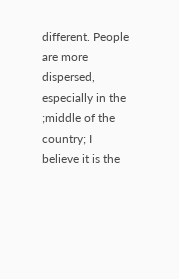different. People are more dispersed, especially in the ;middle of the country; I believe it is the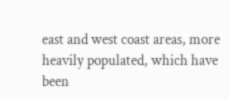east and west coast areas, more heavily populated, which have been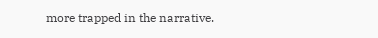more trapped in the narrative.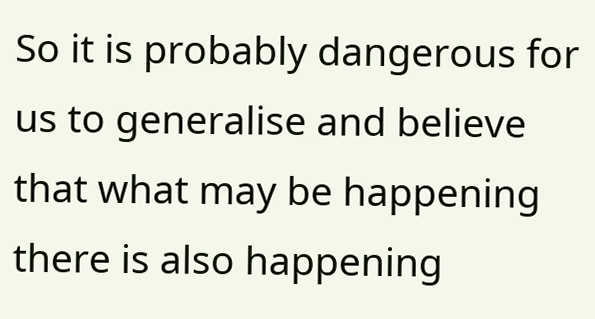So it is probably dangerous for us to generalise and believe that what may be happening there is also happening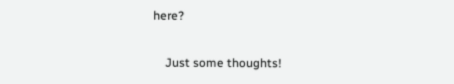here?

    Just some thoughts!